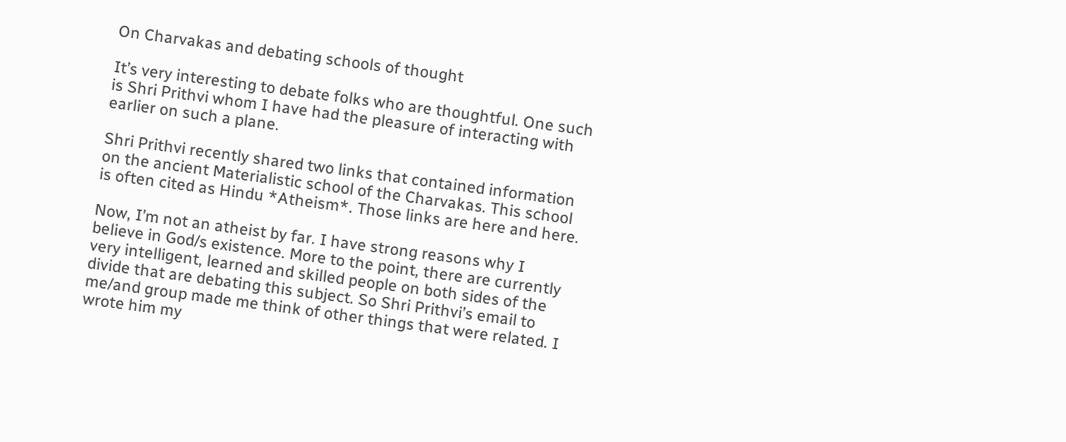On Charvakas and debating schools of thought

It’s very interesting to debate folks who are thoughtful. One such is Shri Prithvi whom I have had the pleasure of interacting with earlier on such a plane.

Shri Prithvi recently shared two links that contained information on the ancient Materialistic school of the Charvakas. This school is often cited as Hindu *Atheism*. Those links are here and here.

Now, I’m not an atheist by far. I have strong reasons why I believe in God/s existence. More to the point, there are currently very intelligent, learned and skilled people on both sides of the divide that are debating this subject. So Shri Prithvi’s email to me/and group made me think of other things that were related. I wrote him my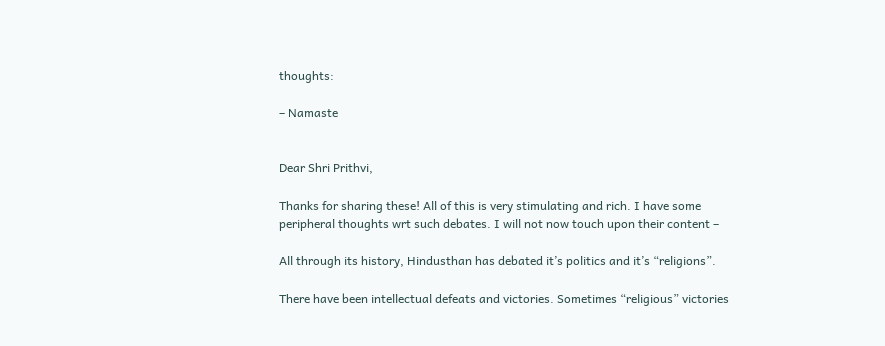thoughts:

– Namaste


Dear Shri Prithvi,

Thanks for sharing these! All of this is very stimulating and rich. I have some peripheral thoughts wrt such debates. I will not now touch upon their content –

All through its history, Hindusthan has debated it’s politics and it’s “religions”.

There have been intellectual defeats and victories. Sometimes “religious” victories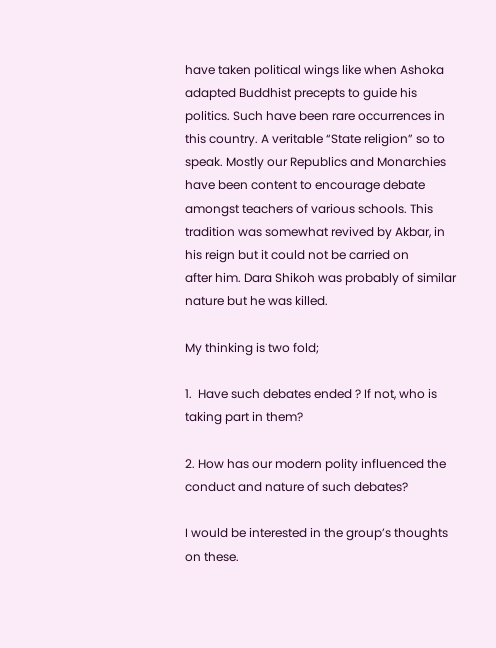have taken political wings like when Ashoka adapted Buddhist precepts to guide his politics. Such have been rare occurrences in this country. A veritable “State religion” so to speak. Mostly our Republics and Monarchies have been content to encourage debate amongst teachers of various schools. This tradition was somewhat revived by Akbar, in his reign but it could not be carried on
after him. Dara Shikoh was probably of similar nature but he was killed.

My thinking is two fold;

1.  Have such debates ended ? If not, who is taking part in them?

2. How has our modern polity influenced the conduct and nature of such debates?

I would be interested in the group’s thoughts  on these.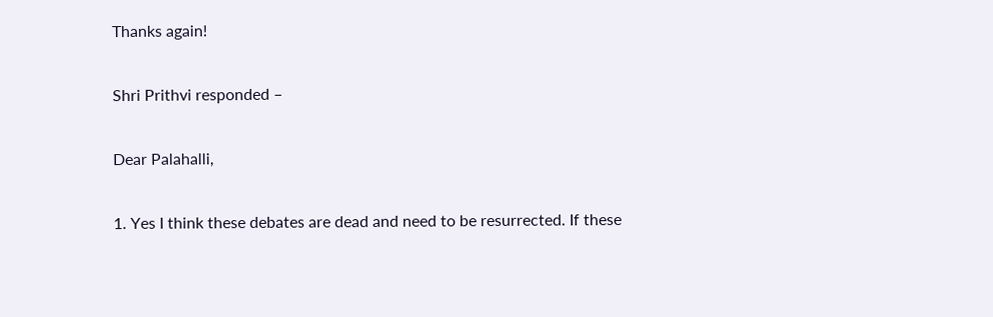Thanks again!

Shri Prithvi responded –

Dear Palahalli,

1. Yes I think these debates are dead and need to be resurrected. If these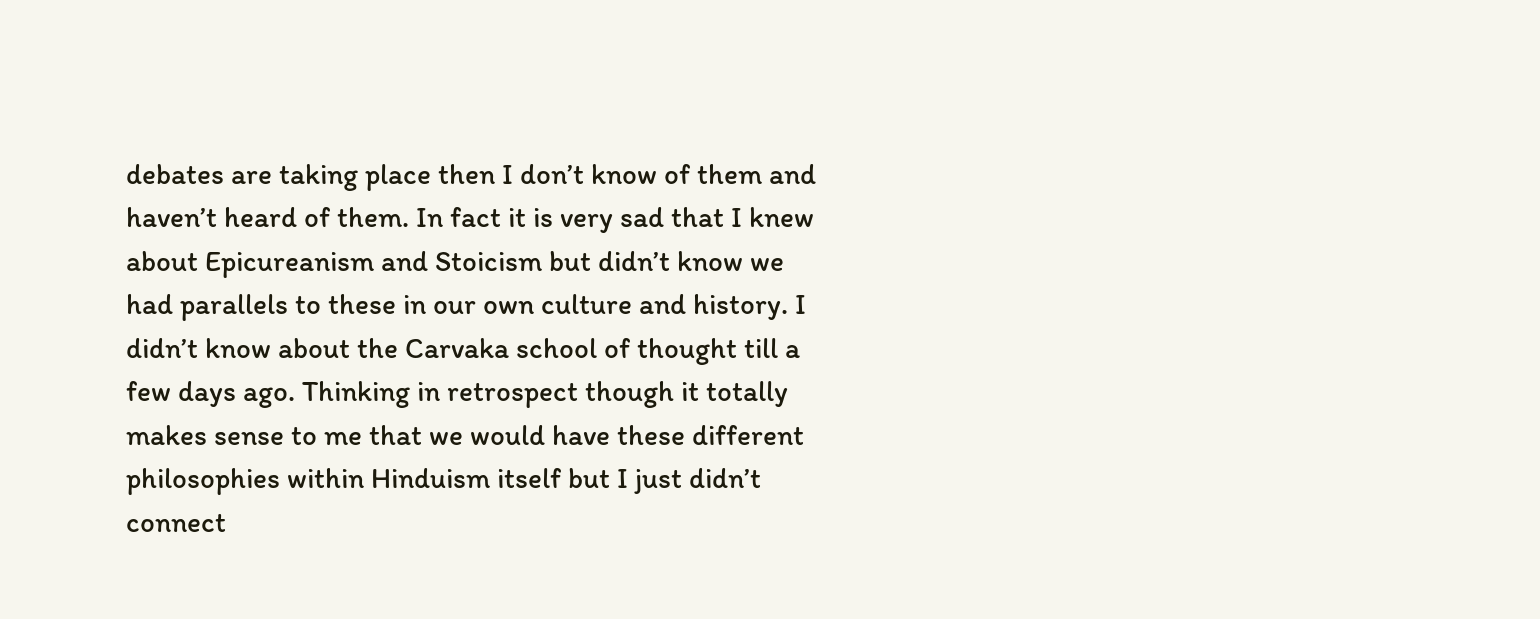debates are taking place then I don’t know of them and haven’t heard of them. In fact it is very sad that I knew about Epicureanism and Stoicism but didn’t know we had parallels to these in our own culture and history. I didn’t know about the Carvaka school of thought till a few days ago. Thinking in retrospect though it totally makes sense to me that we would have these different philosophies within Hinduism itself but I just didn’t connect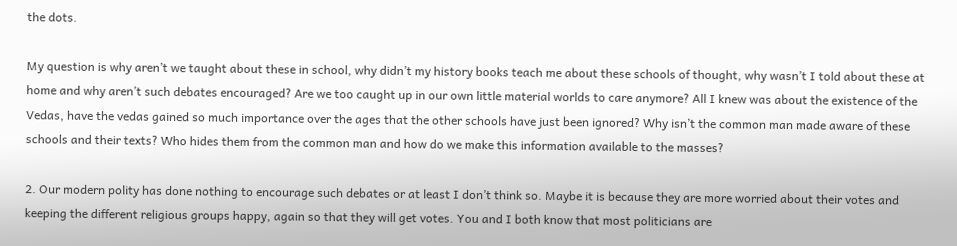the dots.

My question is why aren’t we taught about these in school, why didn’t my history books teach me about these schools of thought, why wasn’t I told about these at home and why aren’t such debates encouraged? Are we too caught up in our own little material worlds to care anymore? All I knew was about the existence of the Vedas, have the vedas gained so much importance over the ages that the other schools have just been ignored? Why isn’t the common man made aware of these schools and their texts? Who hides them from the common man and how do we make this information available to the masses?

2. Our modern polity has done nothing to encourage such debates or at least I don’t think so. Maybe it is because they are more worried about their votes and keeping the different religious groups happy, again so that they will get votes. You and I both know that most politicians are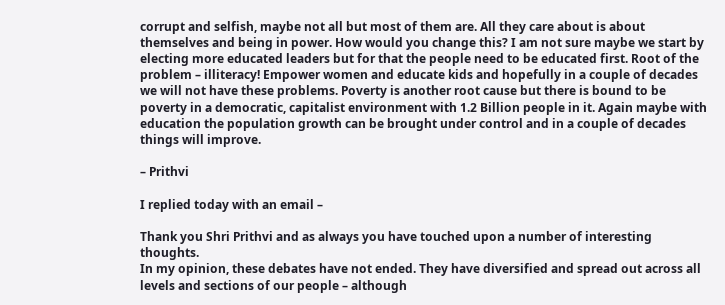corrupt and selfish, maybe not all but most of them are. All they care about is about themselves and being in power. How would you change this? I am not sure maybe we start by electing more educated leaders but for that the people need to be educated first. Root of the problem – illiteracy! Empower women and educate kids and hopefully in a couple of decades we will not have these problems. Poverty is another root cause but there is bound to be poverty in a democratic, capitalist environment with 1.2 Billion people in it. Again maybe with education the population growth can be brought under control and in a couple of decades things will improve.

– Prithvi

I replied today with an email –

Thank you Shri Prithvi and as always you have touched upon a number of interesting thoughts.
In my opinion, these debates have not ended. They have diversified and spread out across all levels and sections of our people – although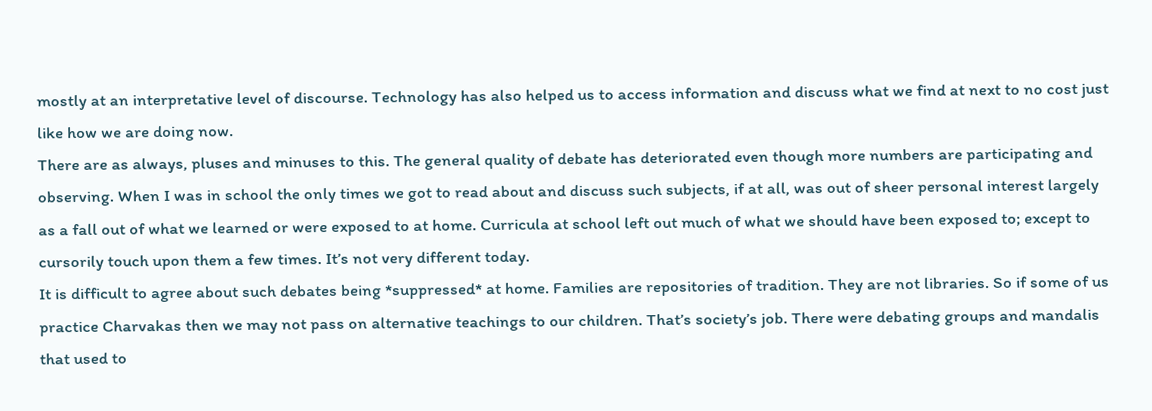mostly at an interpretative level of discourse. Technology has also helped us to access information and discuss what we find at next to no cost just like how we are doing now.
There are as always, pluses and minuses to this. The general quality of debate has deteriorated even though more numbers are participating and observing. When I was in school the only times we got to read about and discuss such subjects, if at all, was out of sheer personal interest largely as a fall out of what we learned or were exposed to at home. Curricula at school left out much of what we should have been exposed to; except to cursorily touch upon them a few times. It’s not very different today.
It is difficult to agree about such debates being *suppressed* at home. Families are repositories of tradition. They are not libraries. So if some of us practice Charvakas then we may not pass on alternative teachings to our children. That’s society’s job. There were debating groups and mandalis that used to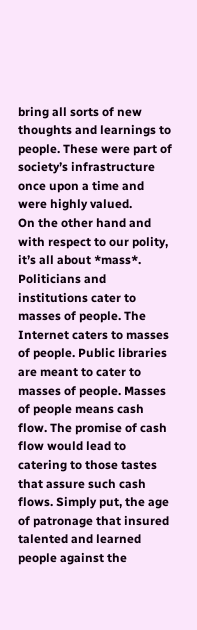bring all sorts of new thoughts and learnings to people. These were part of society’s infrastructure once upon a time and were highly valued.
On the other hand and with respect to our polity, it’s all about *mass*. Politicians and institutions cater to masses of people. The Internet caters to masses of people. Public libraries are meant to cater to masses of people. Masses of people means cash flow. The promise of cash flow would lead to catering to those tastes that assure such cash flows. Simply put, the age of patronage that insured talented and learned people against the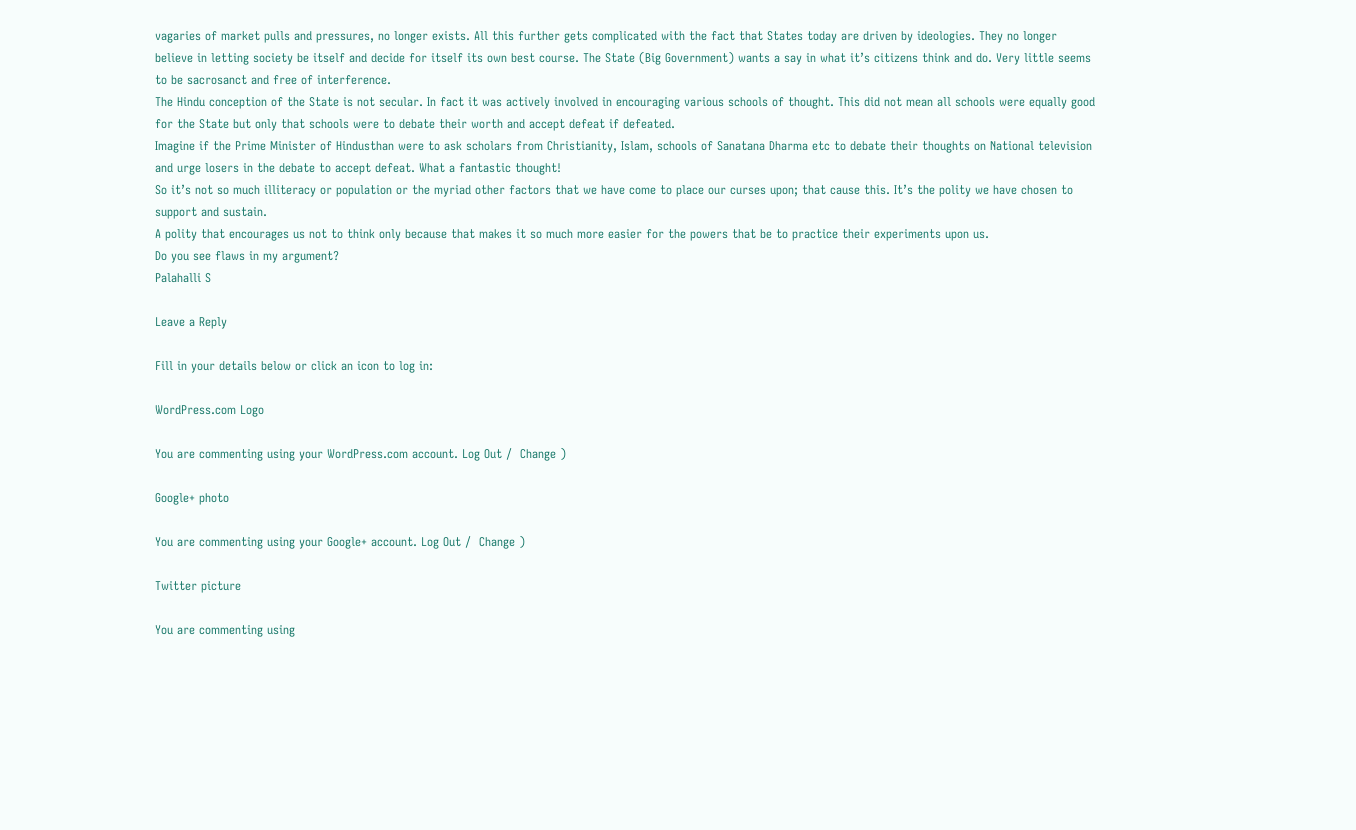vagaries of market pulls and pressures, no longer exists. All this further gets complicated with the fact that States today are driven by ideologies. They no longer believe in letting society be itself and decide for itself its own best course. The State (Big Government) wants a say in what it’s citizens think and do. Very little seems to be sacrosanct and free of interference.
The Hindu conception of the State is not secular. In fact it was actively involved in encouraging various schools of thought. This did not mean all schools were equally good for the State but only that schools were to debate their worth and accept defeat if defeated.
Imagine if the Prime Minister of Hindusthan were to ask scholars from Christianity, Islam, schools of Sanatana Dharma etc to debate their thoughts on National television and urge losers in the debate to accept defeat. What a fantastic thought!
So it’s not so much illiteracy or population or the myriad other factors that we have come to place our curses upon; that cause this. It’s the polity we have chosen to support and sustain.
A polity that encourages us not to think only because that makes it so much more easier for the powers that be to practice their experiments upon us.
Do you see flaws in my argument?
Palahalli S

Leave a Reply

Fill in your details below or click an icon to log in:

WordPress.com Logo

You are commenting using your WordPress.com account. Log Out /  Change )

Google+ photo

You are commenting using your Google+ account. Log Out /  Change )

Twitter picture

You are commenting using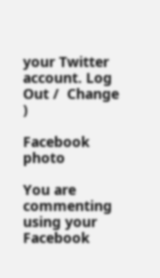your Twitter account. Log Out /  Change )

Facebook photo

You are commenting using your Facebook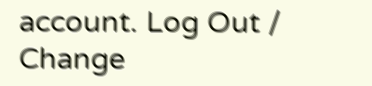account. Log Out /  Change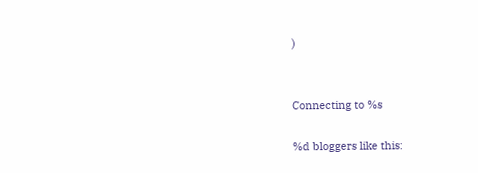)


Connecting to %s

%d bloggers like this: